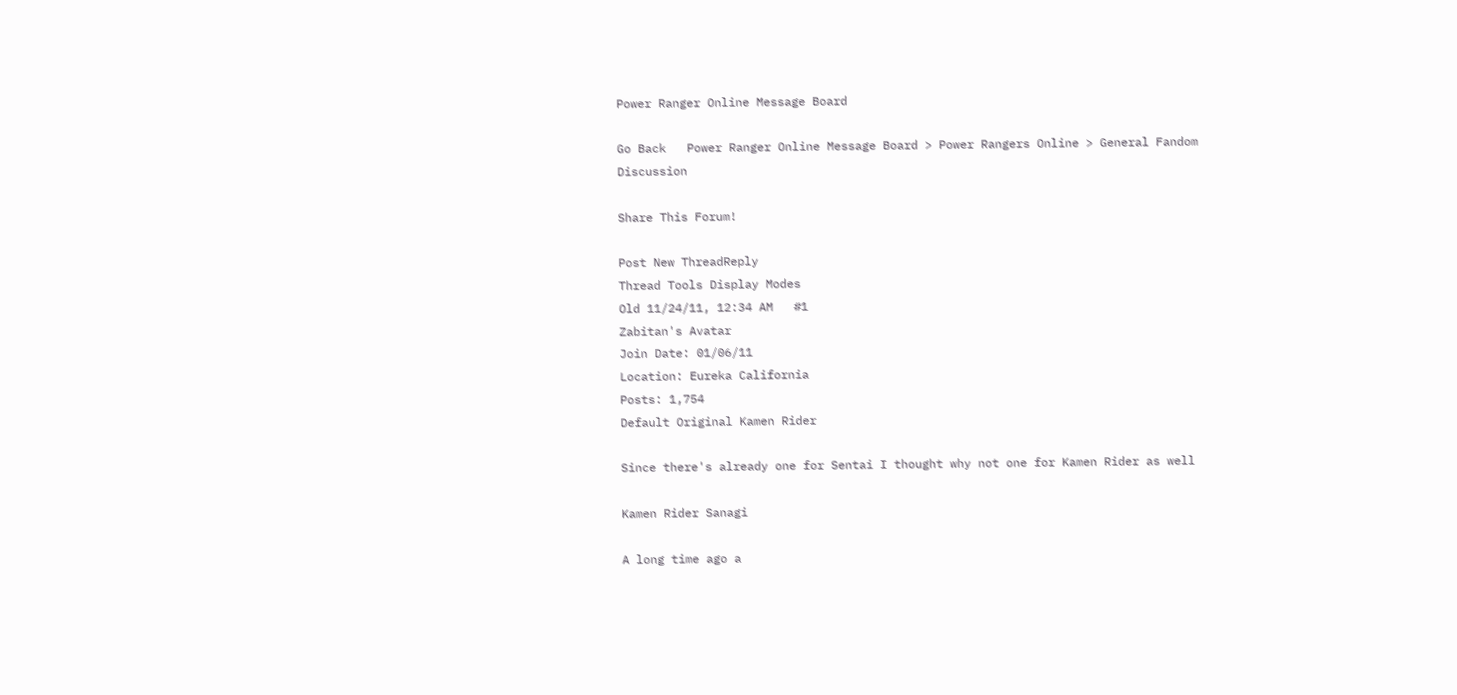Power Ranger Online Message Board

Go Back   Power Ranger Online Message Board > Power Rangers Online > General Fandom Discussion

Share This Forum!

Post New ThreadReply
Thread Tools Display Modes
Old 11/24/11, 12:34 AM   #1
Zabitan's Avatar
Join Date: 01/06/11
Location: Eureka California
Posts: 1,754
Default Original Kamen Rider

Since there's already one for Sentai I thought why not one for Kamen Rider as well

Kamen Rider Sanagi

A long time ago a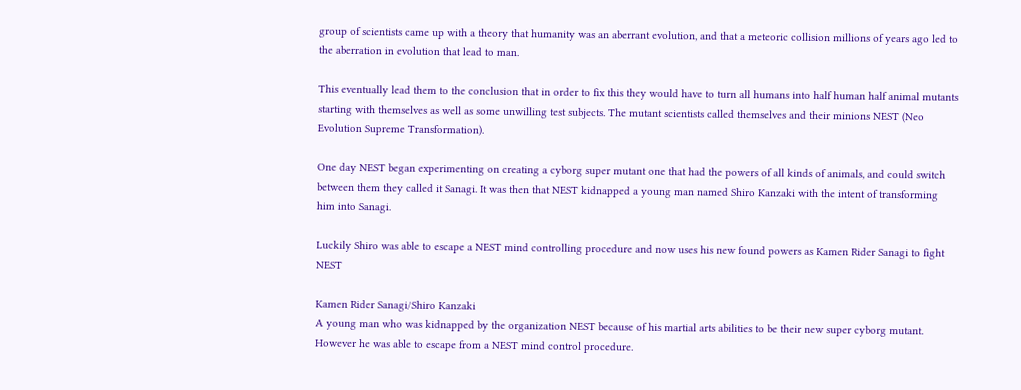group of scientists came up with a theory that humanity was an aberrant evolution, and that a meteoric collision millions of years ago led to the aberration in evolution that lead to man.

This eventually lead them to the conclusion that in order to fix this they would have to turn all humans into half human half animal mutants starting with themselves as well as some unwilling test subjects. The mutant scientists called themselves and their minions NEST (Neo Evolution Supreme Transformation).

One day NEST began experimenting on creating a cyborg super mutant one that had the powers of all kinds of animals, and could switch between them they called it Sanagi. It was then that NEST kidnapped a young man named Shiro Kanzaki with the intent of transforming him into Sanagi.

Luckily Shiro was able to escape a NEST mind controlling procedure and now uses his new found powers as Kamen Rider Sanagi to fight NEST

Kamen Rider Sanagi/Shiro Kanzaki
A young man who was kidnapped by the organization NEST because of his martial arts abilities to be their new super cyborg mutant. However he was able to escape from a NEST mind control procedure.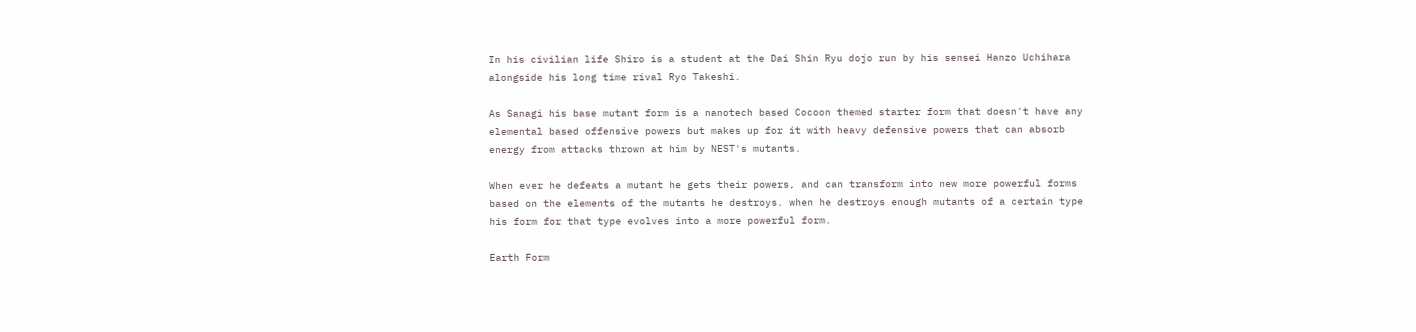In his civilian life Shiro is a student at the Dai Shin Ryu dojo run by his sensei Hanzo Uchihara alongside his long time rival Ryo Takeshi.

As Sanagi his base mutant form is a nanotech based Cocoon themed starter form that doesn't have any elemental based offensive powers but makes up for it with heavy defensive powers that can absorb energy from attacks thrown at him by NEST's mutants.

When ever he defeats a mutant he gets their powers, and can transform into new more powerful forms based on the elements of the mutants he destroys. when he destroys enough mutants of a certain type his form for that type evolves into a more powerful form.

Earth Form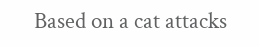Based on a cat attacks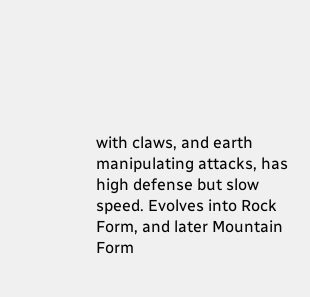with claws, and earth manipulating attacks, has high defense but slow speed. Evolves into Rock Form, and later Mountain Form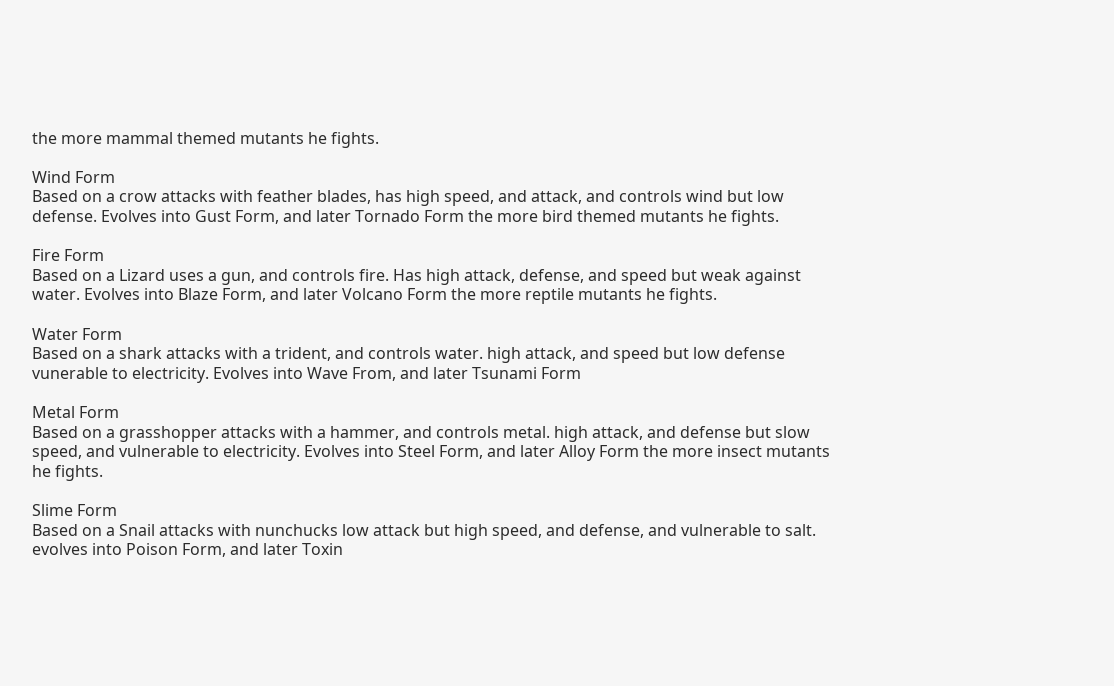the more mammal themed mutants he fights.

Wind Form
Based on a crow attacks with feather blades, has high speed, and attack, and controls wind but low defense. Evolves into Gust Form, and later Tornado Form the more bird themed mutants he fights.

Fire Form
Based on a Lizard uses a gun, and controls fire. Has high attack, defense, and speed but weak against water. Evolves into Blaze Form, and later Volcano Form the more reptile mutants he fights.

Water Form
Based on a shark attacks with a trident, and controls water. high attack, and speed but low defense vunerable to electricity. Evolves into Wave From, and later Tsunami Form

Metal Form
Based on a grasshopper attacks with a hammer, and controls metal. high attack, and defense but slow speed, and vulnerable to electricity. Evolves into Steel Form, and later Alloy Form the more insect mutants he fights.

Slime Form
Based on a Snail attacks with nunchucks low attack but high speed, and defense, and vulnerable to salt. evolves into Poison Form, and later Toxin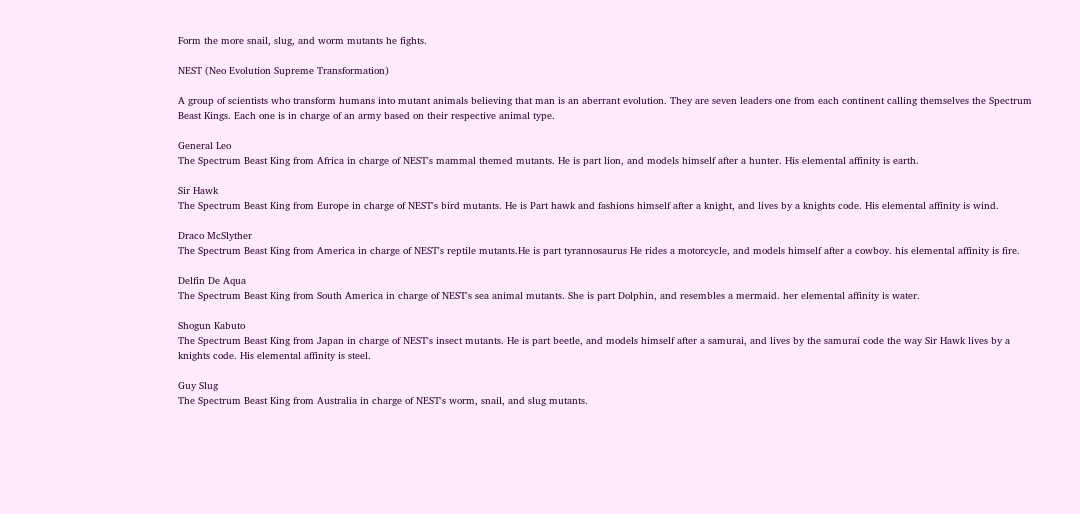Form the more snail, slug, and worm mutants he fights.

NEST (Neo Evolution Supreme Transformation)

A group of scientists who transform humans into mutant animals believing that man is an aberrant evolution. They are seven leaders one from each continent calling themselves the Spectrum Beast Kings. Each one is in charge of an army based on their respective animal type.

General Leo
The Spectrum Beast King from Africa in charge of NEST's mammal themed mutants. He is part lion, and models himself after a hunter. His elemental affinity is earth.

Sir Hawk
The Spectrum Beast King from Europe in charge of NEST's bird mutants. He is Part hawk and fashions himself after a knight, and lives by a knights code. His elemental affinity is wind.

Draco McSlyther
The Spectrum Beast King from America in charge of NEST's reptile mutants.He is part tyrannosaurus He rides a motorcycle, and models himself after a cowboy. his elemental affinity is fire.

Delfin De Aqua
The Spectrum Beast King from South America in charge of NEST's sea animal mutants. She is part Dolphin, and resembles a mermaid. her elemental affinity is water.

Shogun Kabuto
The Spectrum Beast King from Japan in charge of NEST's insect mutants. He is part beetle, and models himself after a samurai, and lives by the samurai code the way Sir Hawk lives by a knights code. His elemental affinity is steel.

Guy Slug
The Spectrum Beast King from Australia in charge of NEST's worm, snail, and slug mutants.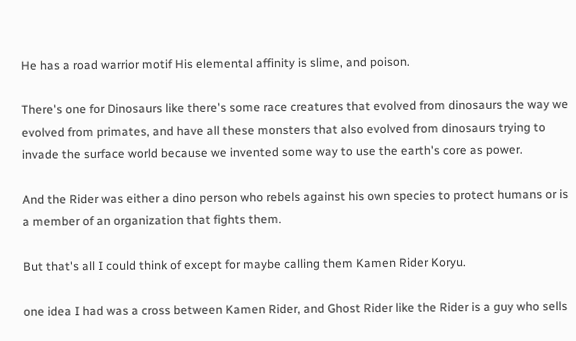He has a road warrior motif His elemental affinity is slime, and poison.

There's one for Dinosaurs like there's some race creatures that evolved from dinosaurs the way we evolved from primates, and have all these monsters that also evolved from dinosaurs trying to invade the surface world because we invented some way to use the earth's core as power.

And the Rider was either a dino person who rebels against his own species to protect humans or is a member of an organization that fights them.

But that's all I could think of except for maybe calling them Kamen Rider Koryu.

one idea I had was a cross between Kamen Rider, and Ghost Rider like the Rider is a guy who sells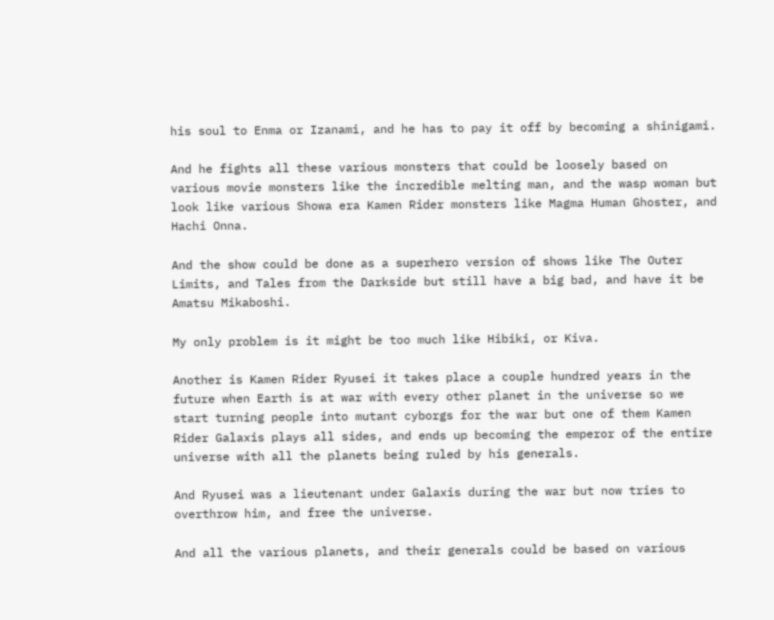his soul to Enma or Izanami, and he has to pay it off by becoming a shinigami.

And he fights all these various monsters that could be loosely based on various movie monsters like the incredible melting man, and the wasp woman but look like various Showa era Kamen Rider monsters like Magma Human Ghoster, and Hachi Onna.

And the show could be done as a superhero version of shows like The Outer Limits, and Tales from the Darkside but still have a big bad, and have it be Amatsu Mikaboshi.

My only problem is it might be too much like Hibiki, or Kiva.

Another is Kamen Rider Ryusei it takes place a couple hundred years in the future when Earth is at war with every other planet in the universe so we start turning people into mutant cyborgs for the war but one of them Kamen Rider Galaxis plays all sides, and ends up becoming the emperor of the entire universe with all the planets being ruled by his generals.

And Ryusei was a lieutenant under Galaxis during the war but now tries to overthrow him, and free the universe.

And all the various planets, and their generals could be based on various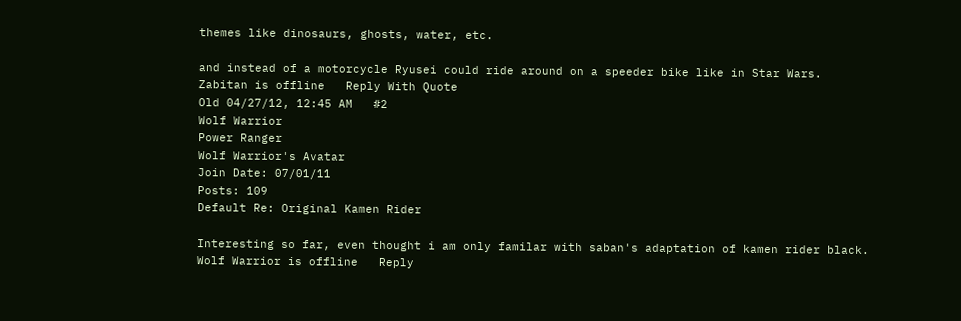themes like dinosaurs, ghosts, water, etc.

and instead of a motorcycle Ryusei could ride around on a speeder bike like in Star Wars.
Zabitan is offline   Reply With Quote
Old 04/27/12, 12:45 AM   #2
Wolf Warrior
Power Ranger
Wolf Warrior's Avatar
Join Date: 07/01/11
Posts: 109
Default Re: Original Kamen Rider

Interesting so far, even thought i am only familar with saban's adaptation of kamen rider black.
Wolf Warrior is offline   Reply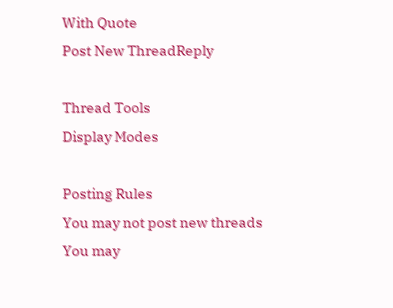With Quote
Post New ThreadReply

Thread Tools
Display Modes

Posting Rules
You may not post new threads
You may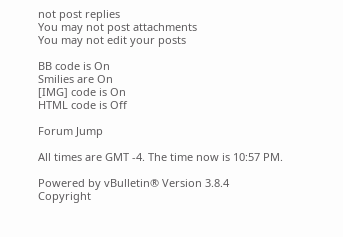not post replies
You may not post attachments
You may not edit your posts

BB code is On
Smilies are On
[IMG] code is On
HTML code is Off

Forum Jump

All times are GMT -4. The time now is 10:57 PM.

Powered by vBulletin® Version 3.8.4
Copyright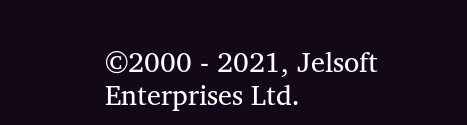©2000 - 2021, Jelsoft Enterprises Ltd.